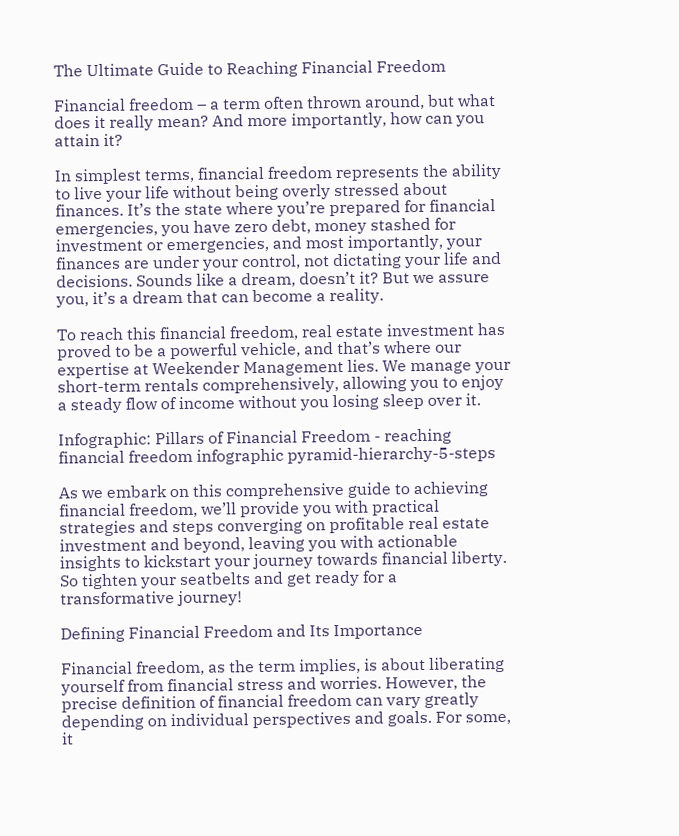The Ultimate Guide to Reaching Financial Freedom

Financial freedom – a term often thrown around, but what does it really mean? And more importantly, how can you attain it?

In simplest terms, financial freedom represents the ability to live your life without being overly stressed about finances. It’s the state where you’re prepared for financial emergencies, you have zero debt, money stashed for investment or emergencies, and most importantly, your finances are under your control, not dictating your life and decisions. Sounds like a dream, doesn’t it? But we assure you, it’s a dream that can become a reality.

To reach this financial freedom, real estate investment has proved to be a powerful vehicle, and that’s where our expertise at Weekender Management lies. We manage your short-term rentals comprehensively, allowing you to enjoy a steady flow of income without you losing sleep over it.

Infographic: Pillars of Financial Freedom - reaching financial freedom infographic pyramid-hierarchy-5-steps

As we embark on this comprehensive guide to achieving financial freedom, we’ll provide you with practical strategies and steps converging on profitable real estate investment and beyond, leaving you with actionable insights to kickstart your journey towards financial liberty. So tighten your seatbelts and get ready for a transformative journey!

Defining Financial Freedom and Its Importance

Financial freedom, as the term implies, is about liberating yourself from financial stress and worries. However, the precise definition of financial freedom can vary greatly depending on individual perspectives and goals. For some, it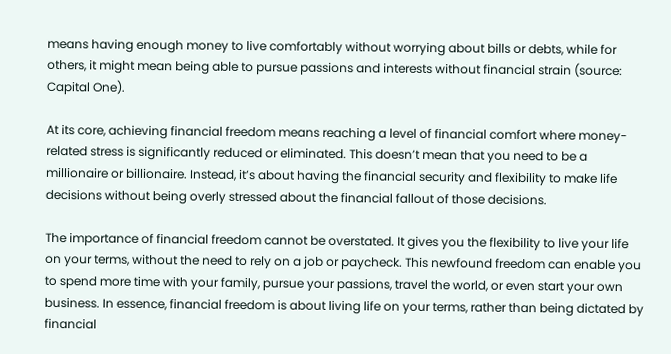means having enough money to live comfortably without worrying about bills or debts, while for others, it might mean being able to pursue passions and interests without financial strain (source: Capital One).

At its core, achieving financial freedom means reaching a level of financial comfort where money-related stress is significantly reduced or eliminated. This doesn’t mean that you need to be a millionaire or billionaire. Instead, it’s about having the financial security and flexibility to make life decisions without being overly stressed about the financial fallout of those decisions.

The importance of financial freedom cannot be overstated. It gives you the flexibility to live your life on your terms, without the need to rely on a job or paycheck. This newfound freedom can enable you to spend more time with your family, pursue your passions, travel the world, or even start your own business. In essence, financial freedom is about living life on your terms, rather than being dictated by financial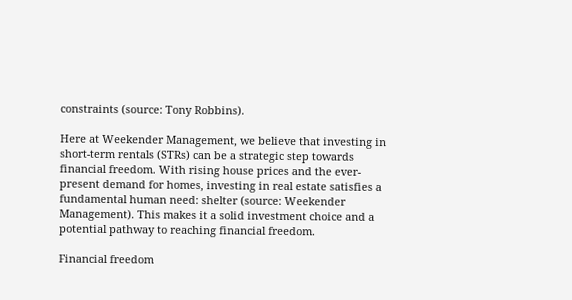constraints (source: Tony Robbins).

Here at Weekender Management, we believe that investing in short-term rentals (STRs) can be a strategic step towards financial freedom. With rising house prices and the ever-present demand for homes, investing in real estate satisfies a fundamental human need: shelter (source: Weekender Management). This makes it a solid investment choice and a potential pathway to reaching financial freedom.

Financial freedom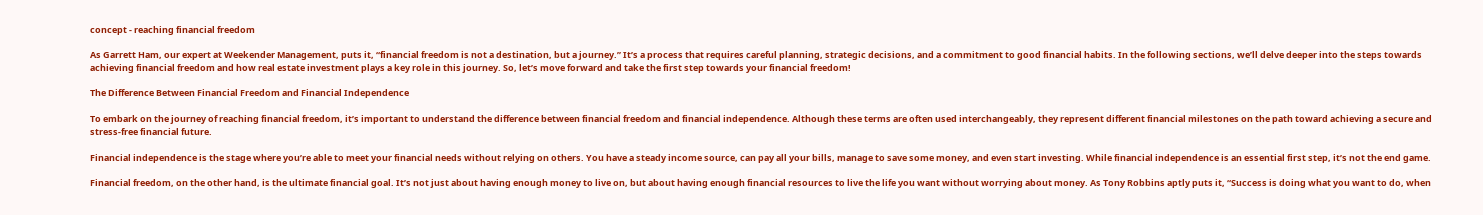concept - reaching financial freedom

As Garrett Ham, our expert at Weekender Management, puts it, “financial freedom is not a destination, but a journey.” It’s a process that requires careful planning, strategic decisions, and a commitment to good financial habits. In the following sections, we’ll delve deeper into the steps towards achieving financial freedom and how real estate investment plays a key role in this journey. So, let’s move forward and take the first step towards your financial freedom!

The Difference Between Financial Freedom and Financial Independence

To embark on the journey of reaching financial freedom, it’s important to understand the difference between financial freedom and financial independence. Although these terms are often used interchangeably, they represent different financial milestones on the path toward achieving a secure and stress-free financial future.

Financial independence is the stage where you’re able to meet your financial needs without relying on others. You have a steady income source, can pay all your bills, manage to save some money, and even start investing. While financial independence is an essential first step, it’s not the end game.

Financial freedom, on the other hand, is the ultimate financial goal. It’s not just about having enough money to live on, but about having enough financial resources to live the life you want without worrying about money. As Tony Robbins aptly puts it, “Success is doing what you want to do, when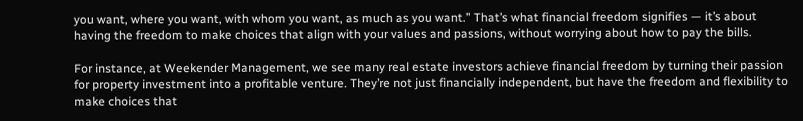you want, where you want, with whom you want, as much as you want.” That’s what financial freedom signifies — it’s about having the freedom to make choices that align with your values and passions, without worrying about how to pay the bills.

For instance, at Weekender Management, we see many real estate investors achieve financial freedom by turning their passion for property investment into a profitable venture. They’re not just financially independent, but have the freedom and flexibility to make choices that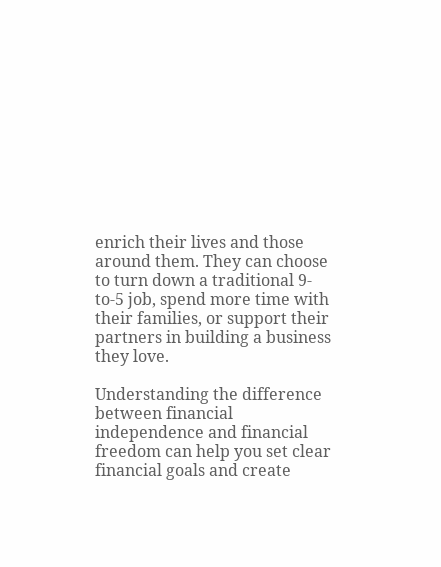enrich their lives and those around them. They can choose to turn down a traditional 9-to-5 job, spend more time with their families, or support their partners in building a business they love.

Understanding the difference between financial independence and financial freedom can help you set clear financial goals and create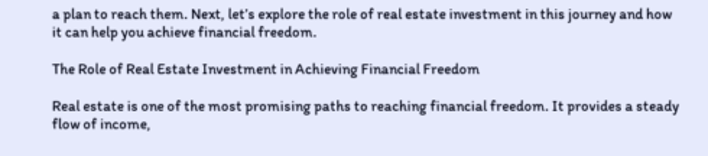a plan to reach them. Next, let’s explore the role of real estate investment in this journey and how it can help you achieve financial freedom.

The Role of Real Estate Investment in Achieving Financial Freedom

Real estate is one of the most promising paths to reaching financial freedom. It provides a steady flow of income,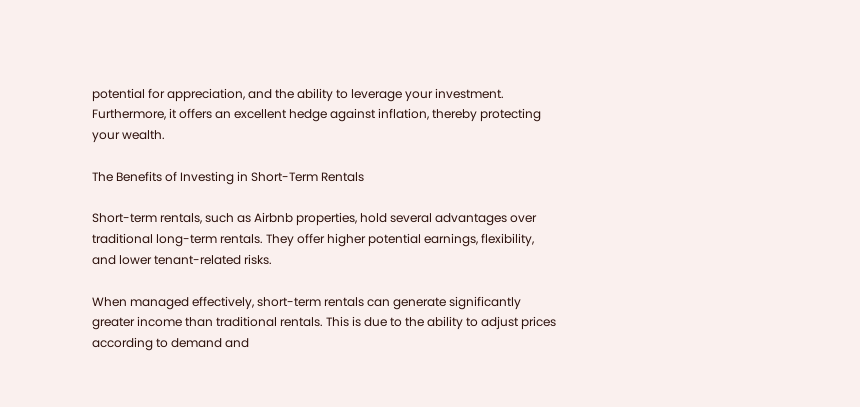potential for appreciation, and the ability to leverage your investment. Furthermore, it offers an excellent hedge against inflation, thereby protecting your wealth.

The Benefits of Investing in Short-Term Rentals

Short-term rentals, such as Airbnb properties, hold several advantages over traditional long-term rentals. They offer higher potential earnings, flexibility, and lower tenant-related risks.

When managed effectively, short-term rentals can generate significantly greater income than traditional rentals. This is due to the ability to adjust prices according to demand and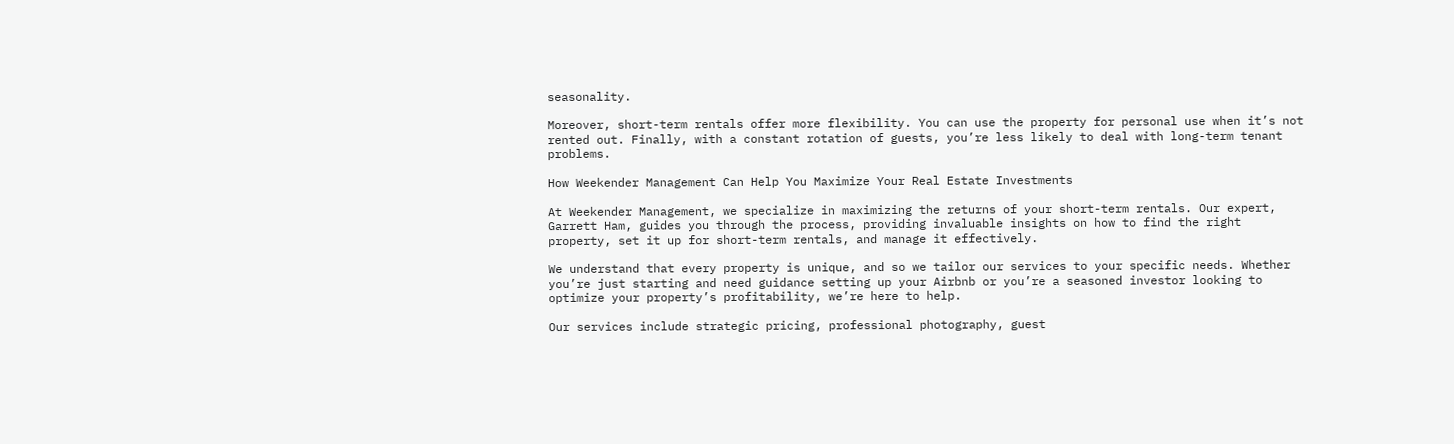seasonality.

Moreover, short-term rentals offer more flexibility. You can use the property for personal use when it’s not rented out. Finally, with a constant rotation of guests, you’re less likely to deal with long-term tenant problems.

How Weekender Management Can Help You Maximize Your Real Estate Investments

At Weekender Management, we specialize in maximizing the returns of your short-term rentals. Our expert, Garrett Ham, guides you through the process, providing invaluable insights on how to find the right property, set it up for short-term rentals, and manage it effectively.

We understand that every property is unique, and so we tailor our services to your specific needs. Whether you’re just starting and need guidance setting up your Airbnb or you’re a seasoned investor looking to optimize your property’s profitability, we’re here to help.

Our services include strategic pricing, professional photography, guest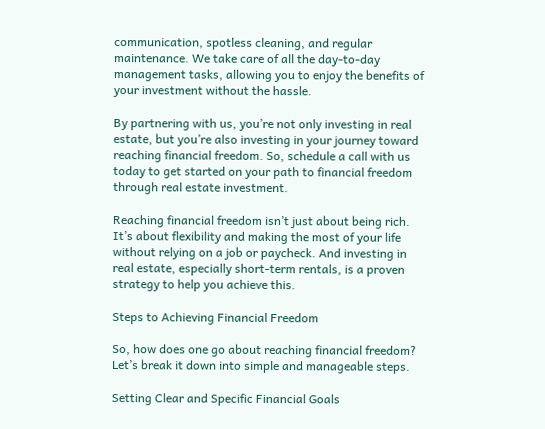communication, spotless cleaning, and regular maintenance. We take care of all the day-to-day management tasks, allowing you to enjoy the benefits of your investment without the hassle.

By partnering with us, you’re not only investing in real estate, but you’re also investing in your journey toward reaching financial freedom. So, schedule a call with us today to get started on your path to financial freedom through real estate investment.

Reaching financial freedom isn’t just about being rich. It’s about flexibility and making the most of your life without relying on a job or paycheck. And investing in real estate, especially short-term rentals, is a proven strategy to help you achieve this.

Steps to Achieving Financial Freedom

So, how does one go about reaching financial freedom? Let’s break it down into simple and manageable steps.

Setting Clear and Specific Financial Goals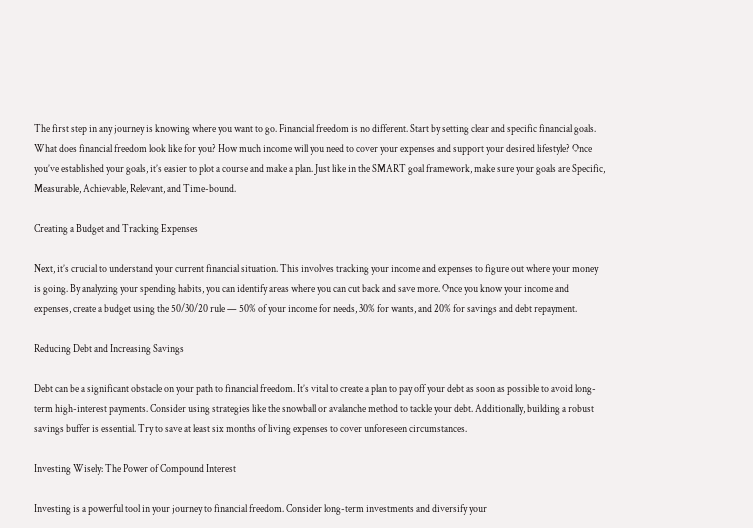The first step in any journey is knowing where you want to go. Financial freedom is no different. Start by setting clear and specific financial goals. What does financial freedom look like for you? How much income will you need to cover your expenses and support your desired lifestyle? Once you’ve established your goals, it’s easier to plot a course and make a plan. Just like in the SMART goal framework, make sure your goals are Specific, Measurable, Achievable, Relevant, and Time-bound.

Creating a Budget and Tracking Expenses

Next, it’s crucial to understand your current financial situation. This involves tracking your income and expenses to figure out where your money is going. By analyzing your spending habits, you can identify areas where you can cut back and save more. Once you know your income and expenses, create a budget using the 50/30/20 rule — 50% of your income for needs, 30% for wants, and 20% for savings and debt repayment.

Reducing Debt and Increasing Savings

Debt can be a significant obstacle on your path to financial freedom. It’s vital to create a plan to pay off your debt as soon as possible to avoid long-term high-interest payments. Consider using strategies like the snowball or avalanche method to tackle your debt. Additionally, building a robust savings buffer is essential. Try to save at least six months of living expenses to cover unforeseen circumstances.

Investing Wisely: The Power of Compound Interest

Investing is a powerful tool in your journey to financial freedom. Consider long-term investments and diversify your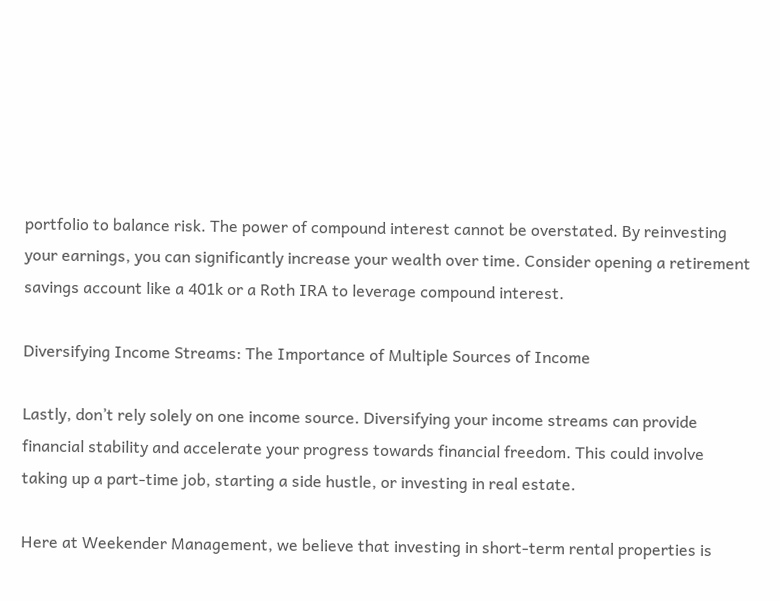portfolio to balance risk. The power of compound interest cannot be overstated. By reinvesting your earnings, you can significantly increase your wealth over time. Consider opening a retirement savings account like a 401k or a Roth IRA to leverage compound interest.

Diversifying Income Streams: The Importance of Multiple Sources of Income

Lastly, don’t rely solely on one income source. Diversifying your income streams can provide financial stability and accelerate your progress towards financial freedom. This could involve taking up a part-time job, starting a side hustle, or investing in real estate.

Here at Weekender Management, we believe that investing in short-term rental properties is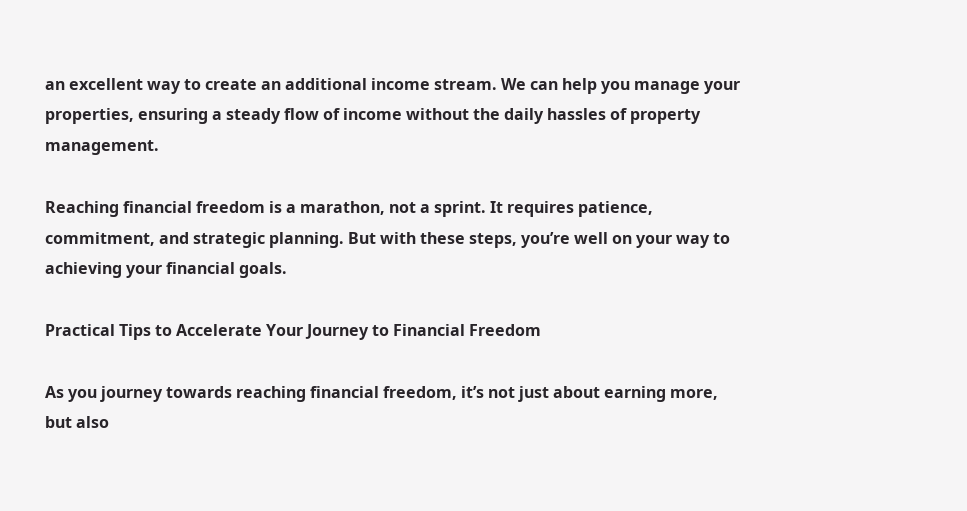an excellent way to create an additional income stream. We can help you manage your properties, ensuring a steady flow of income without the daily hassles of property management.

Reaching financial freedom is a marathon, not a sprint. It requires patience, commitment, and strategic planning. But with these steps, you’re well on your way to achieving your financial goals.

Practical Tips to Accelerate Your Journey to Financial Freedom

As you journey towards reaching financial freedom, it’s not just about earning more, but also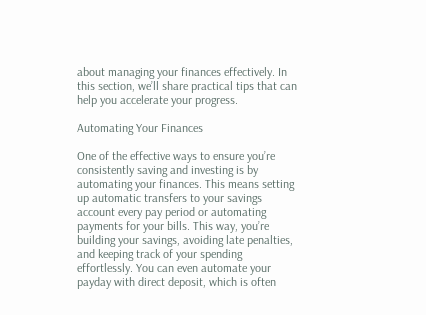about managing your finances effectively. In this section, we’ll share practical tips that can help you accelerate your progress.

Automating Your Finances

One of the effective ways to ensure you’re consistently saving and investing is by automating your finances. This means setting up automatic transfers to your savings account every pay period or automating payments for your bills. This way, you’re building your savings, avoiding late penalties, and keeping track of your spending effortlessly. You can even automate your payday with direct deposit, which is often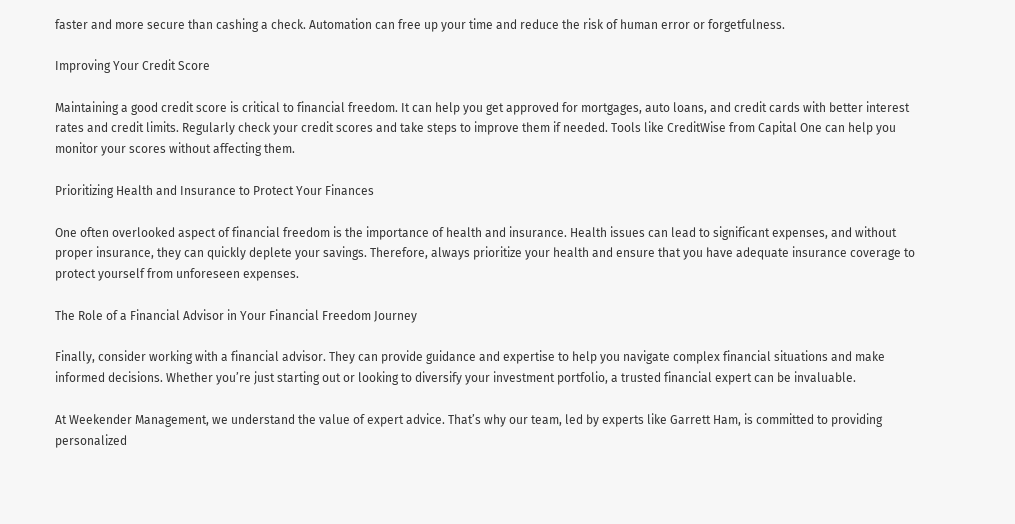faster and more secure than cashing a check. Automation can free up your time and reduce the risk of human error or forgetfulness.

Improving Your Credit Score

Maintaining a good credit score is critical to financial freedom. It can help you get approved for mortgages, auto loans, and credit cards with better interest rates and credit limits. Regularly check your credit scores and take steps to improve them if needed. Tools like CreditWise from Capital One can help you monitor your scores without affecting them.

Prioritizing Health and Insurance to Protect Your Finances

One often overlooked aspect of financial freedom is the importance of health and insurance. Health issues can lead to significant expenses, and without proper insurance, they can quickly deplete your savings. Therefore, always prioritize your health and ensure that you have adequate insurance coverage to protect yourself from unforeseen expenses.

The Role of a Financial Advisor in Your Financial Freedom Journey

Finally, consider working with a financial advisor. They can provide guidance and expertise to help you navigate complex financial situations and make informed decisions. Whether you’re just starting out or looking to diversify your investment portfolio, a trusted financial expert can be invaluable.

At Weekender Management, we understand the value of expert advice. That’s why our team, led by experts like Garrett Ham, is committed to providing personalized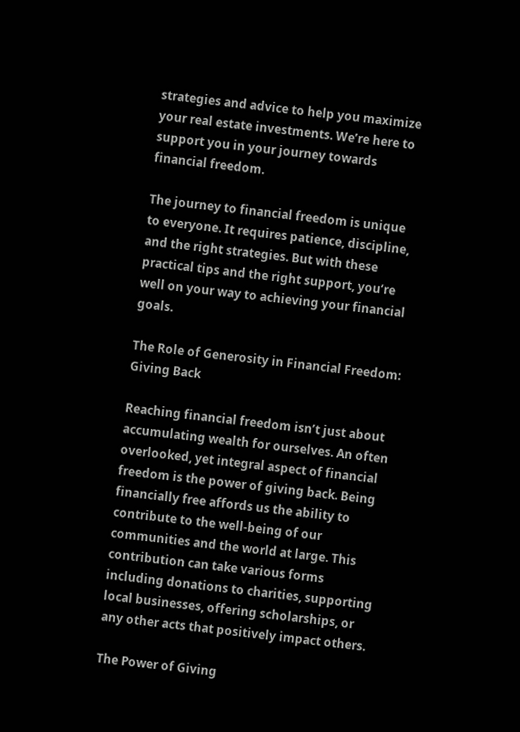strategies and advice to help you maximize your real estate investments. We’re here to support you in your journey towards financial freedom.

The journey to financial freedom is unique to everyone. It requires patience, discipline, and the right strategies. But with these practical tips and the right support, you’re well on your way to achieving your financial goals.

The Role of Generosity in Financial Freedom: Giving Back

Reaching financial freedom isn’t just about accumulating wealth for ourselves. An often overlooked, yet integral aspect of financial freedom is the power of giving back. Being financially free affords us the ability to contribute to the well-being of our communities and the world at large. This contribution can take various forms including donations to charities, supporting local businesses, offering scholarships, or any other acts that positively impact others.

The Power of Giving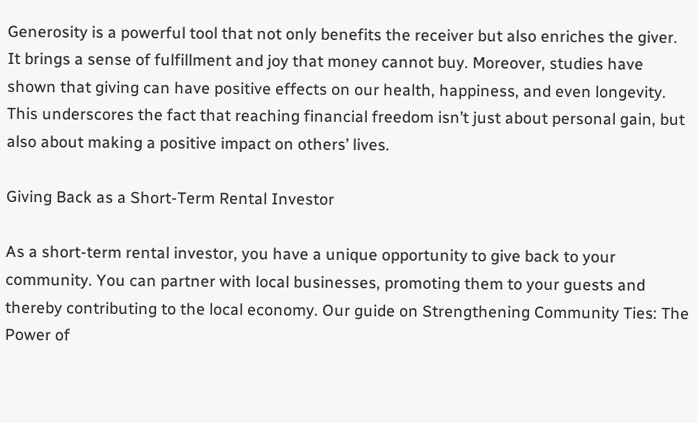Generosity is a powerful tool that not only benefits the receiver but also enriches the giver. It brings a sense of fulfillment and joy that money cannot buy. Moreover, studies have shown that giving can have positive effects on our health, happiness, and even longevity. This underscores the fact that reaching financial freedom isn’t just about personal gain, but also about making a positive impact on others’ lives.

Giving Back as a Short-Term Rental Investor

As a short-term rental investor, you have a unique opportunity to give back to your community. You can partner with local businesses, promoting them to your guests and thereby contributing to the local economy. Our guide on Strengthening Community Ties: The Power of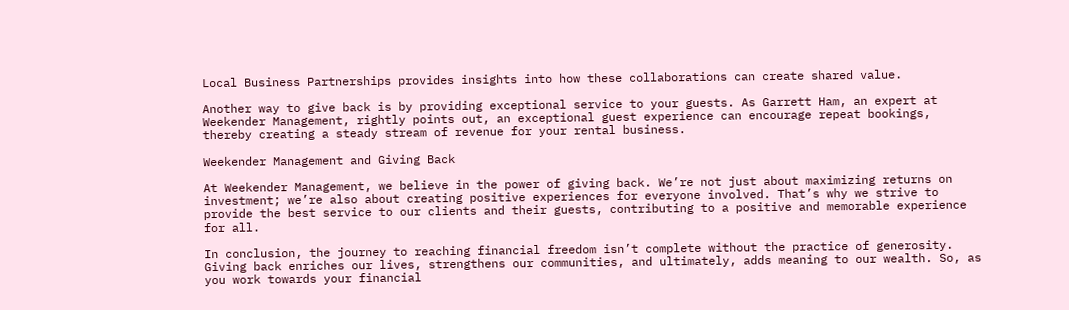Local Business Partnerships provides insights into how these collaborations can create shared value.

Another way to give back is by providing exceptional service to your guests. As Garrett Ham, an expert at Weekender Management, rightly points out, an exceptional guest experience can encourage repeat bookings, thereby creating a steady stream of revenue for your rental business.

Weekender Management and Giving Back

At Weekender Management, we believe in the power of giving back. We’re not just about maximizing returns on investment; we’re also about creating positive experiences for everyone involved. That’s why we strive to provide the best service to our clients and their guests, contributing to a positive and memorable experience for all.

In conclusion, the journey to reaching financial freedom isn’t complete without the practice of generosity. Giving back enriches our lives, strengthens our communities, and ultimately, adds meaning to our wealth. So, as you work towards your financial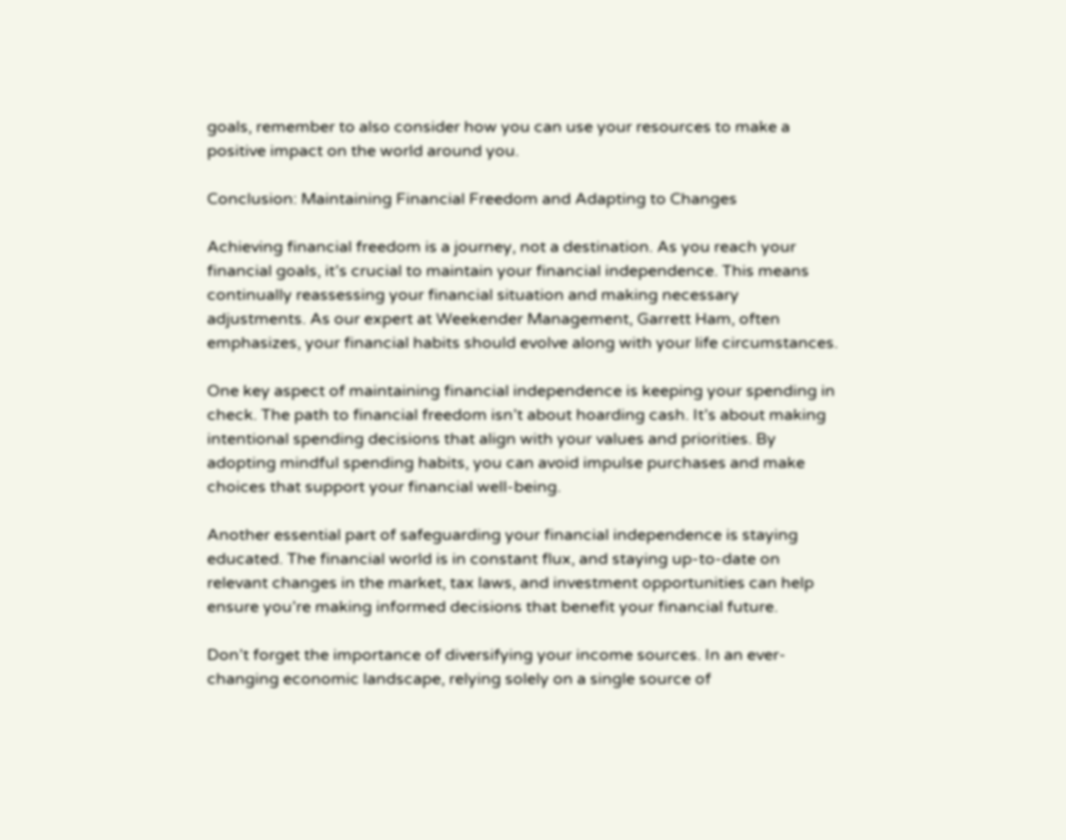goals, remember to also consider how you can use your resources to make a positive impact on the world around you.

Conclusion: Maintaining Financial Freedom and Adapting to Changes

Achieving financial freedom is a journey, not a destination. As you reach your financial goals, it’s crucial to maintain your financial independence. This means continually reassessing your financial situation and making necessary adjustments. As our expert at Weekender Management, Garrett Ham, often emphasizes, your financial habits should evolve along with your life circumstances.

One key aspect of maintaining financial independence is keeping your spending in check. The path to financial freedom isn’t about hoarding cash. It’s about making intentional spending decisions that align with your values and priorities. By adopting mindful spending habits, you can avoid impulse purchases and make choices that support your financial well-being.

Another essential part of safeguarding your financial independence is staying educated. The financial world is in constant flux, and staying up-to-date on relevant changes in the market, tax laws, and investment opportunities can help ensure you’re making informed decisions that benefit your financial future.

Don’t forget the importance of diversifying your income sources. In an ever-changing economic landscape, relying solely on a single source of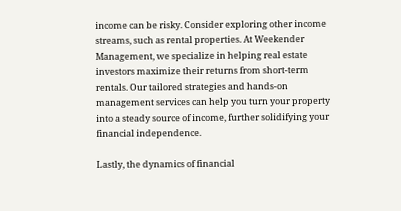income can be risky. Consider exploring other income streams, such as rental properties. At Weekender Management, we specialize in helping real estate investors maximize their returns from short-term rentals. Our tailored strategies and hands-on management services can help you turn your property into a steady source of income, further solidifying your financial independence.

Lastly, the dynamics of financial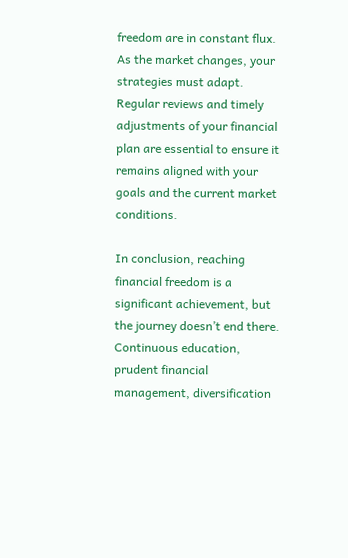freedom are in constant flux. As the market changes, your strategies must adapt. Regular reviews and timely adjustments of your financial plan are essential to ensure it remains aligned with your goals and the current market conditions.

In conclusion, reaching financial freedom is a significant achievement, but the journey doesn’t end there. Continuous education, prudent financial management, diversification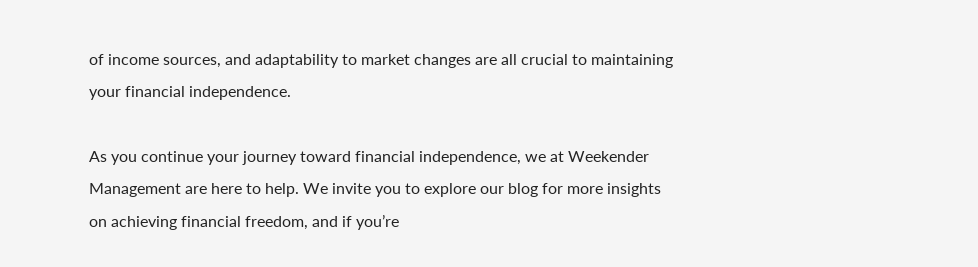of income sources, and adaptability to market changes are all crucial to maintaining your financial independence.

As you continue your journey toward financial independence, we at Weekender Management are here to help. We invite you to explore our blog for more insights on achieving financial freedom, and if you’re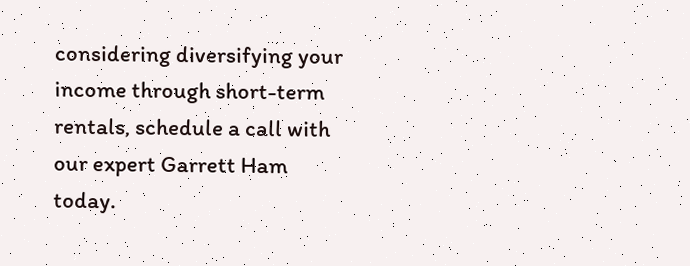considering diversifying your income through short-term rentals, schedule a call with our expert Garrett Ham today.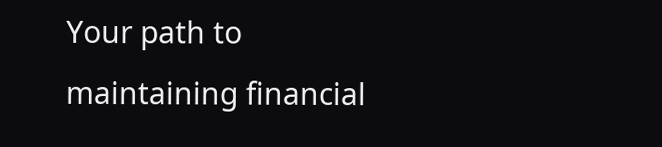Your path to maintaining financial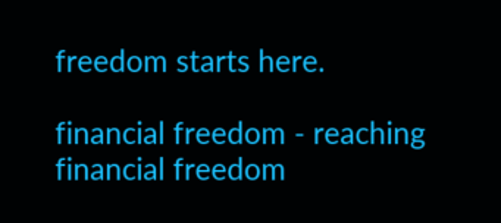freedom starts here.

financial freedom - reaching financial freedom